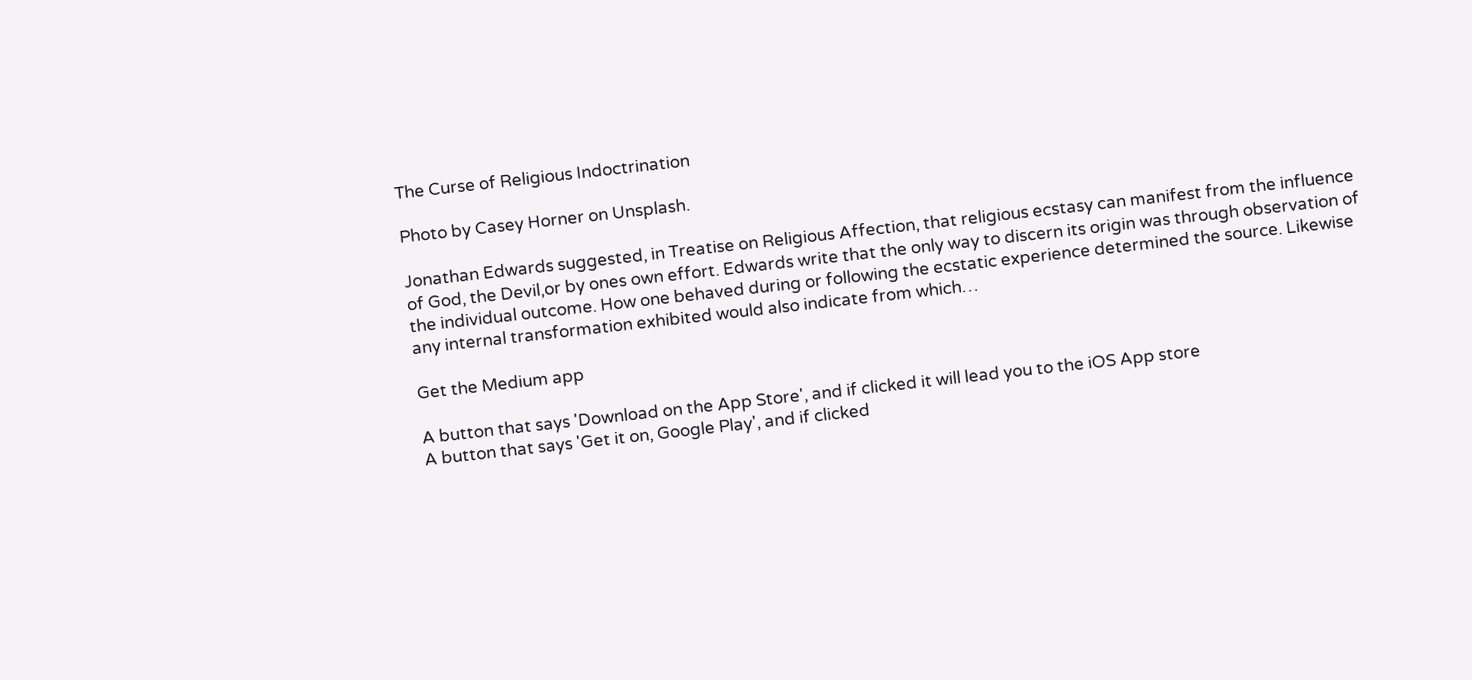The Curse of Religious Indoctrination

Photo by Casey Horner on Unsplash.

Jonathan Edwards suggested, in Treatise on Religious Affection, that religious ecstasy can manifest from the influence of God, the Devil,or by ones own effort. Edwards write that the only way to discern its origin was through observation of the individual outcome. How one behaved during or following the ecstatic experience determined the source. Likewise any internal transformation exhibited would also indicate from which…

Get the Medium app

A button that says 'Download on the App Store', and if clicked it will lead you to the iOS App store
A button that says 'Get it on, Google Play', and if clicked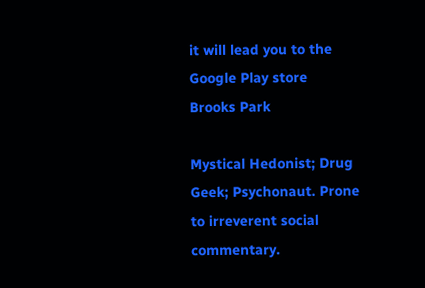it will lead you to the Google Play store
Brooks Park

Mystical Hedonist; Drug Geek; Psychonaut. Prone to irreverent social commentary.